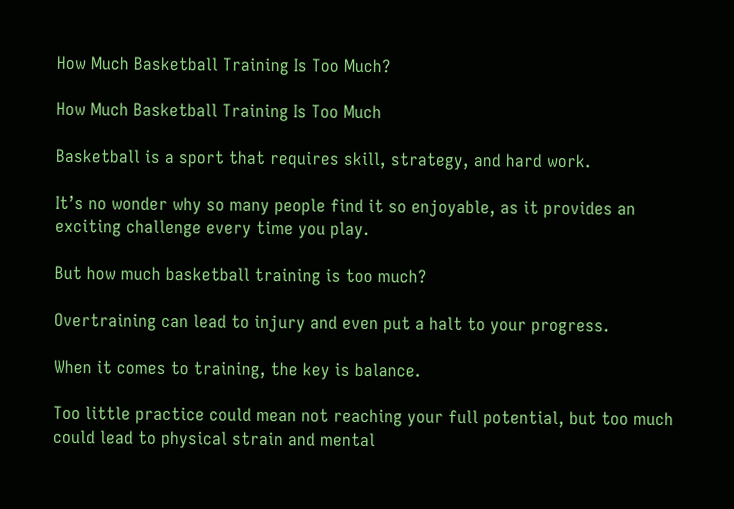How Much Basketball Training Is Too Much?

How Much Basketball Training Is Too Much

Basketball is a sport that requires skill, strategy, and hard work.

It’s no wonder why so many people find it so enjoyable, as it provides an exciting challenge every time you play.

But how much basketball training is too much?

Overtraining can lead to injury and even put a halt to your progress.

When it comes to training, the key is balance.

Too little practice could mean not reaching your full potential, but too much could lead to physical strain and mental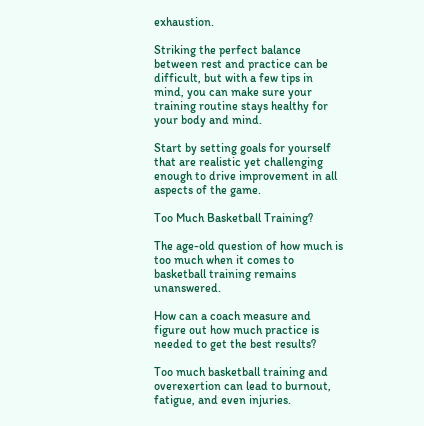exhaustion.

Striking the perfect balance between rest and practice can be difficult, but with a few tips in mind, you can make sure your training routine stays healthy for your body and mind.

Start by setting goals for yourself that are realistic yet challenging enough to drive improvement in all aspects of the game.

Too Much Basketball Training?

The age-old question of how much is too much when it comes to basketball training remains unanswered.

How can a coach measure and figure out how much practice is needed to get the best results?

Too much basketball training and overexertion can lead to burnout, fatigue, and even injuries.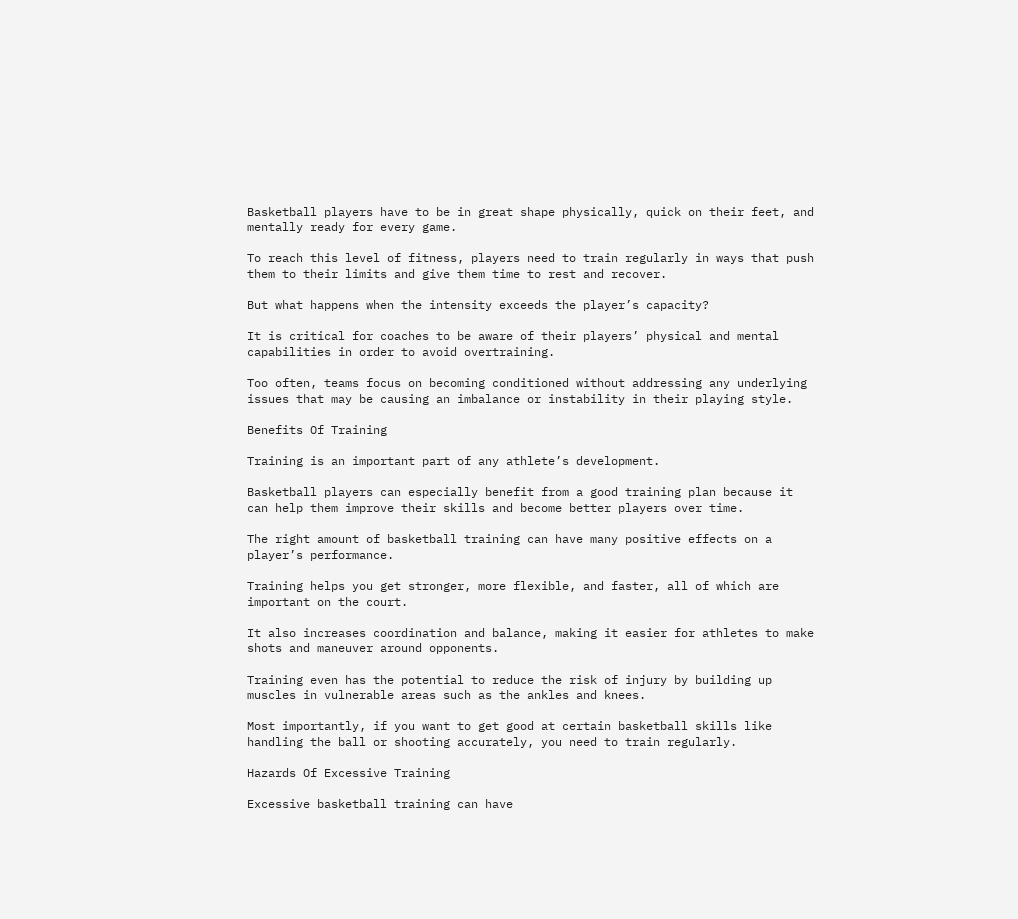Basketball players have to be in great shape physically, quick on their feet, and mentally ready for every game.

To reach this level of fitness, players need to train regularly in ways that push them to their limits and give them time to rest and recover.

But what happens when the intensity exceeds the player’s capacity?

It is critical for coaches to be aware of their players’ physical and mental capabilities in order to avoid overtraining.

Too often, teams focus on becoming conditioned without addressing any underlying issues that may be causing an imbalance or instability in their playing style.

Benefits Of Training

Training is an important part of any athlete’s development.

Basketball players can especially benefit from a good training plan because it can help them improve their skills and become better players over time.

The right amount of basketball training can have many positive effects on a player’s performance.

Training helps you get stronger, more flexible, and faster, all of which are important on the court.

It also increases coordination and balance, making it easier for athletes to make shots and maneuver around opponents.

Training even has the potential to reduce the risk of injury by building up muscles in vulnerable areas such as the ankles and knees.

Most importantly, if you want to get good at certain basketball skills like handling the ball or shooting accurately, you need to train regularly.

Hazards Of Excessive Training

Excessive basketball training can have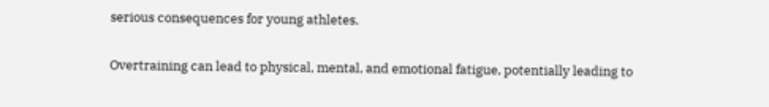serious consequences for young athletes.

Overtraining can lead to physical, mental, and emotional fatigue, potentially leading to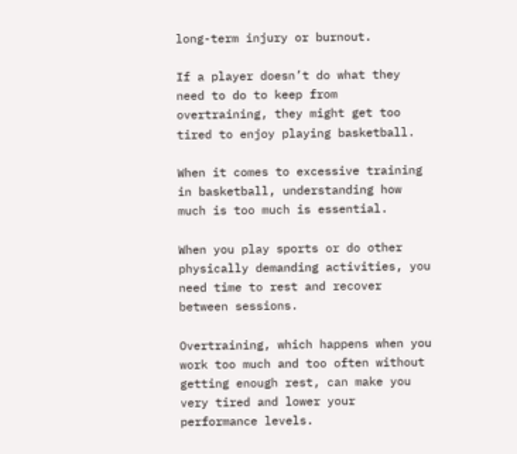long-term injury or burnout.

If a player doesn’t do what they need to do to keep from overtraining, they might get too tired to enjoy playing basketball.

When it comes to excessive training in basketball, understanding how much is too much is essential.

When you play sports or do other physically demanding activities, you need time to rest and recover between sessions.

Overtraining, which happens when you work too much and too often without getting enough rest, can make you very tired and lower your performance levels.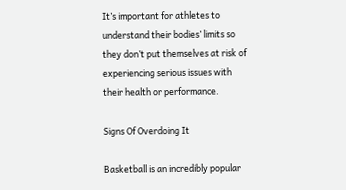It’s important for athletes to understand their bodies’ limits so they don’t put themselves at risk of experiencing serious issues with their health or performance.

Signs Of Overdoing It

Basketball is an incredibly popular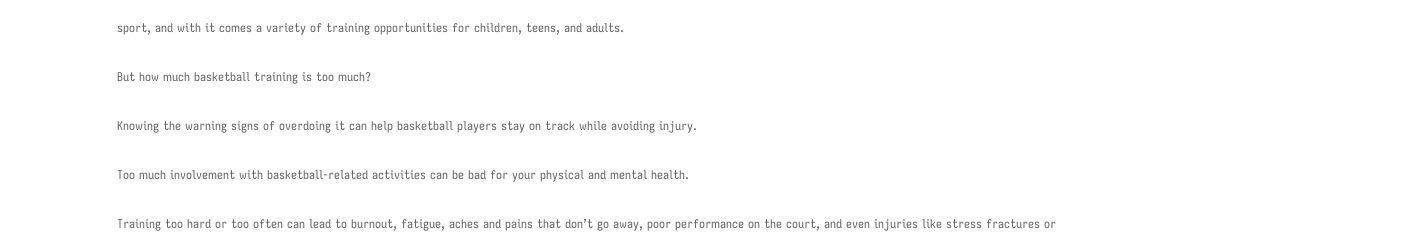sport, and with it comes a variety of training opportunities for children, teens, and adults.

But how much basketball training is too much?

Knowing the warning signs of overdoing it can help basketball players stay on track while avoiding injury.

Too much involvement with basketball-related activities can be bad for your physical and mental health.

Training too hard or too often can lead to burnout, fatigue, aches and pains that don’t go away, poor performance on the court, and even injuries like stress fractures or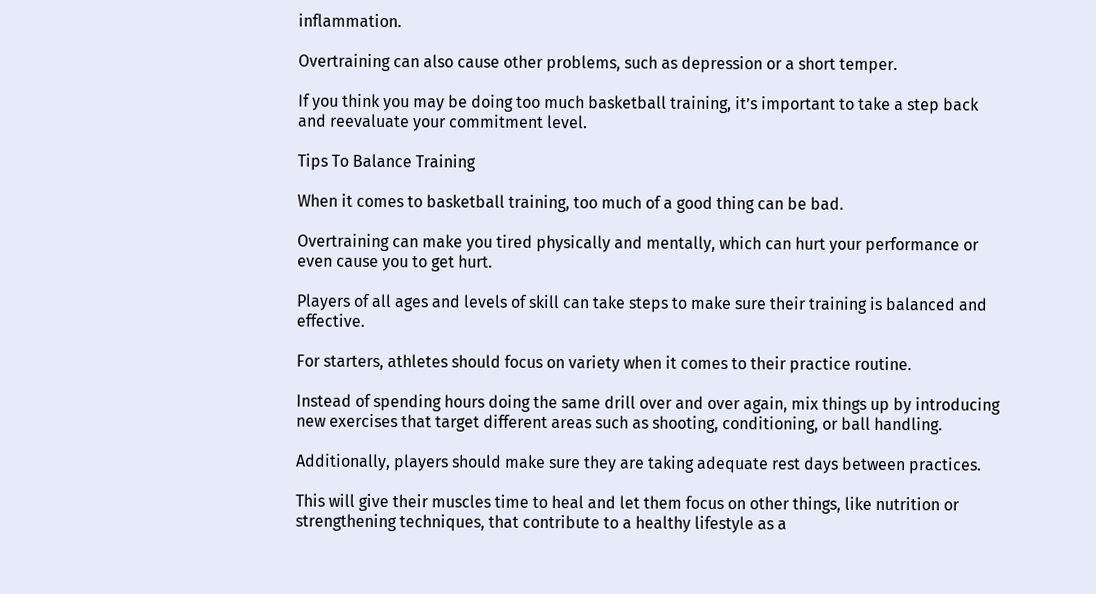inflammation.

Overtraining can also cause other problems, such as depression or a short temper.

If you think you may be doing too much basketball training, it’s important to take a step back and reevaluate your commitment level.

Tips To Balance Training

When it comes to basketball training, too much of a good thing can be bad.

Overtraining can make you tired physically and mentally, which can hurt your performance or even cause you to get hurt.

Players of all ages and levels of skill can take steps to make sure their training is balanced and effective.

For starters, athletes should focus on variety when it comes to their practice routine.

Instead of spending hours doing the same drill over and over again, mix things up by introducing new exercises that target different areas such as shooting, conditioning, or ball handling.

Additionally, players should make sure they are taking adequate rest days between practices.

This will give their muscles time to heal and let them focus on other things, like nutrition or strengthening techniques, that contribute to a healthy lifestyle as a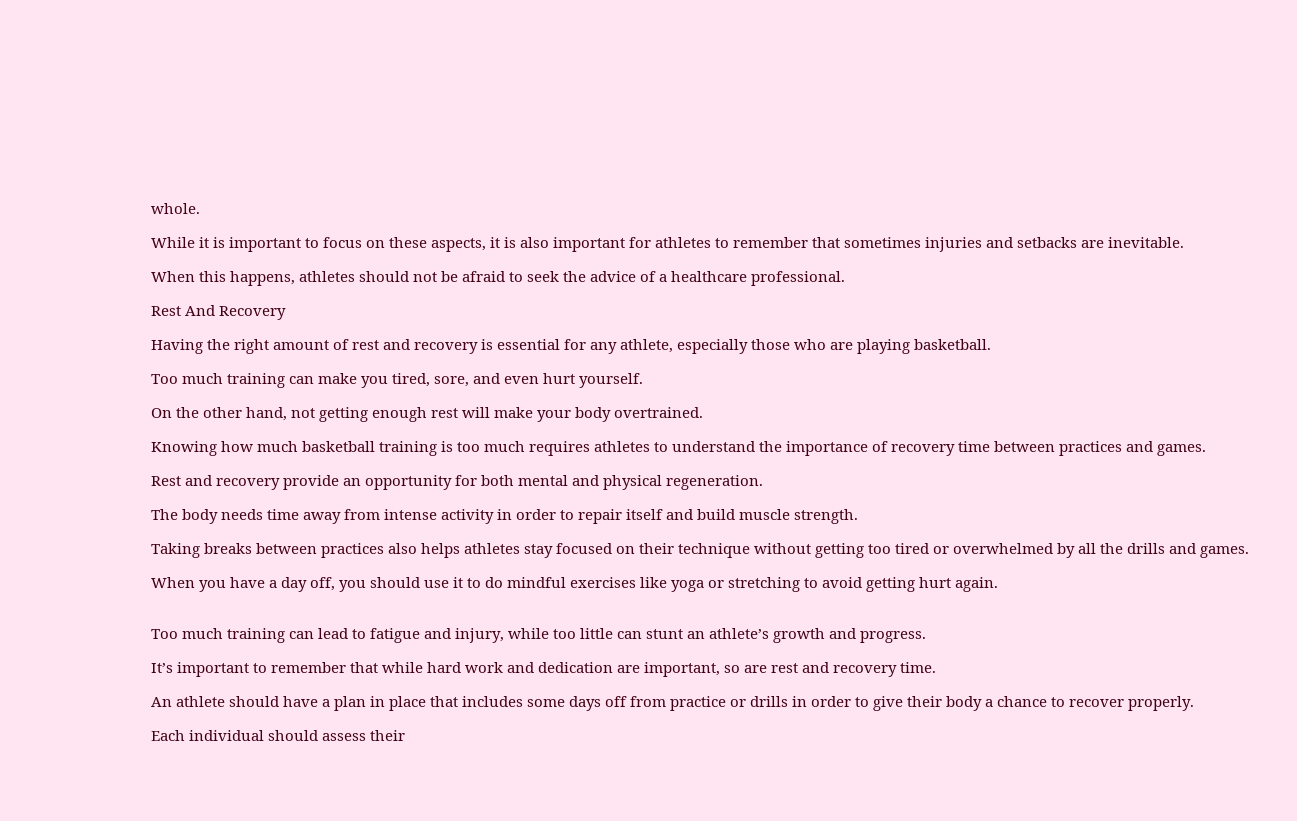whole.

While it is important to focus on these aspects, it is also important for athletes to remember that sometimes injuries and setbacks are inevitable.

When this happens, athletes should not be afraid to seek the advice of a healthcare professional.

Rest And Recovery

Having the right amount of rest and recovery is essential for any athlete, especially those who are playing basketball.

Too much training can make you tired, sore, and even hurt yourself.

On the other hand, not getting enough rest will make your body overtrained.

Knowing how much basketball training is too much requires athletes to understand the importance of recovery time between practices and games.

Rest and recovery provide an opportunity for both mental and physical regeneration.

The body needs time away from intense activity in order to repair itself and build muscle strength.

Taking breaks between practices also helps athletes stay focused on their technique without getting too tired or overwhelmed by all the drills and games.

When you have a day off, you should use it to do mindful exercises like yoga or stretching to avoid getting hurt again.


Too much training can lead to fatigue and injury, while too little can stunt an athlete’s growth and progress.

It’s important to remember that while hard work and dedication are important, so are rest and recovery time.

An athlete should have a plan in place that includes some days off from practice or drills in order to give their body a chance to recover properly.

Each individual should assess their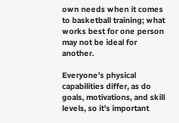own needs when it comes to basketball training; what works best for one person may not be ideal for another.

Everyone’s physical capabilities differ, as do goals, motivations, and skill levels, so it’s important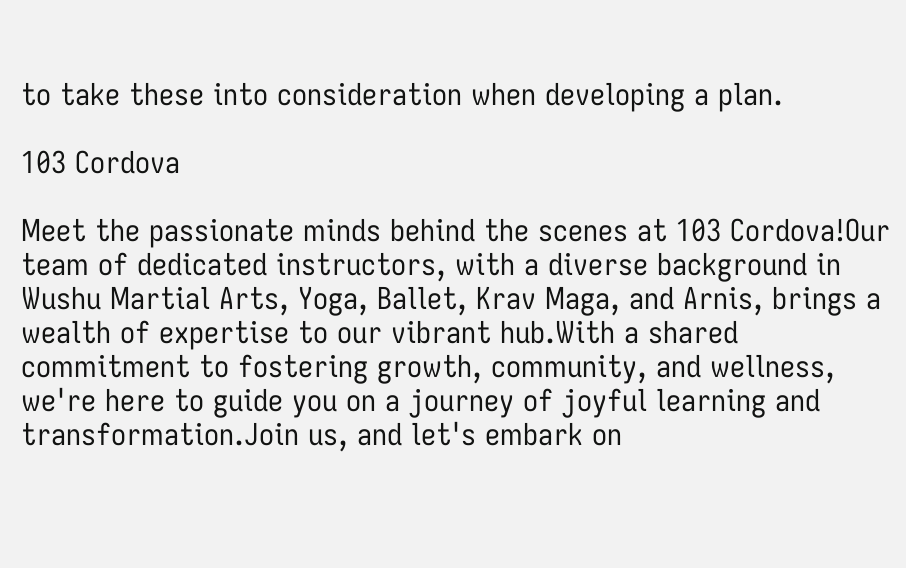to take these into consideration when developing a plan.

103 Cordova

Meet the passionate minds behind the scenes at 103 Cordova!Our team of dedicated instructors, with a diverse background in Wushu Martial Arts, Yoga, Ballet, Krav Maga, and Arnis, brings a wealth of expertise to our vibrant hub.With a shared commitment to fostering growth, community, and wellness, we're here to guide you on a journey of joyful learning and transformation.Join us, and let's embark on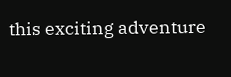this exciting adventure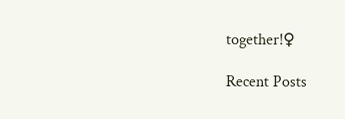together!♀

Recent Posts